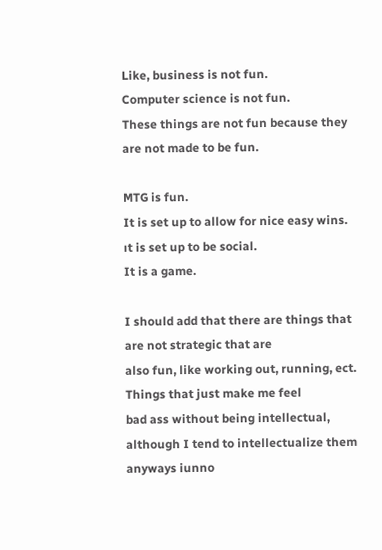Like, business is not fun.
Computer science is not fun.
These things are not fun because they are not made to be fun.

MTG is fun.
It is set up to allow for nice easy wins.
ıt is set up to be social.
It is a game.

I should add that there are things that are not strategic that are
also fun, like working out, running, ect. Things that just make me feel
bad ass without being intellectual, although I tend to intellectualize them
anyways iunno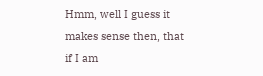Hmm, well I guess it makes sense then, that if I am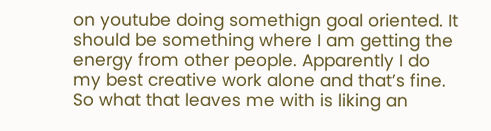on youtube doing somethign goal oriented. It should be something where I am getting the energy from other people. Apparently I do my best creative work alone and that’s fine. So what that leaves me with is liking an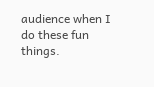audience when I do these fun things.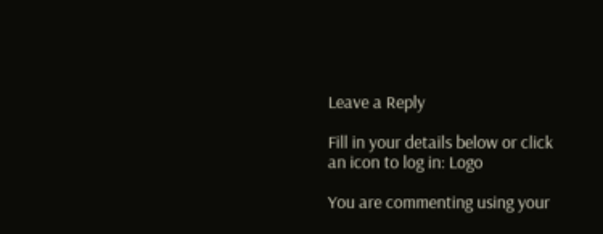Leave a Reply

Fill in your details below or click an icon to log in: Logo

You are commenting using your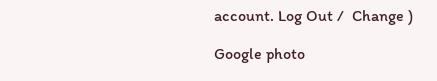account. Log Out /  Change )

Google photo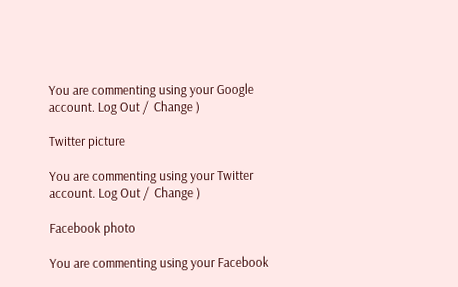You are commenting using your Google account. Log Out /  Change )

Twitter picture

You are commenting using your Twitter account. Log Out /  Change )

Facebook photo

You are commenting using your Facebook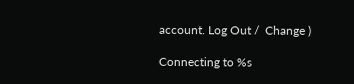account. Log Out /  Change )

Connecting to %s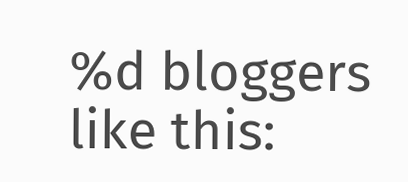%d bloggers like this: